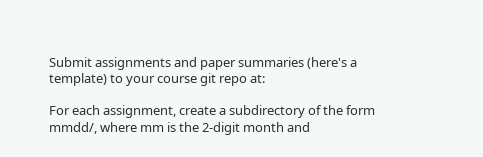Submit assignments and paper summaries (here's a template) to your course git repo at:

For each assignment, create a subdirectory of the form mmdd/, where mm is the 2-digit month and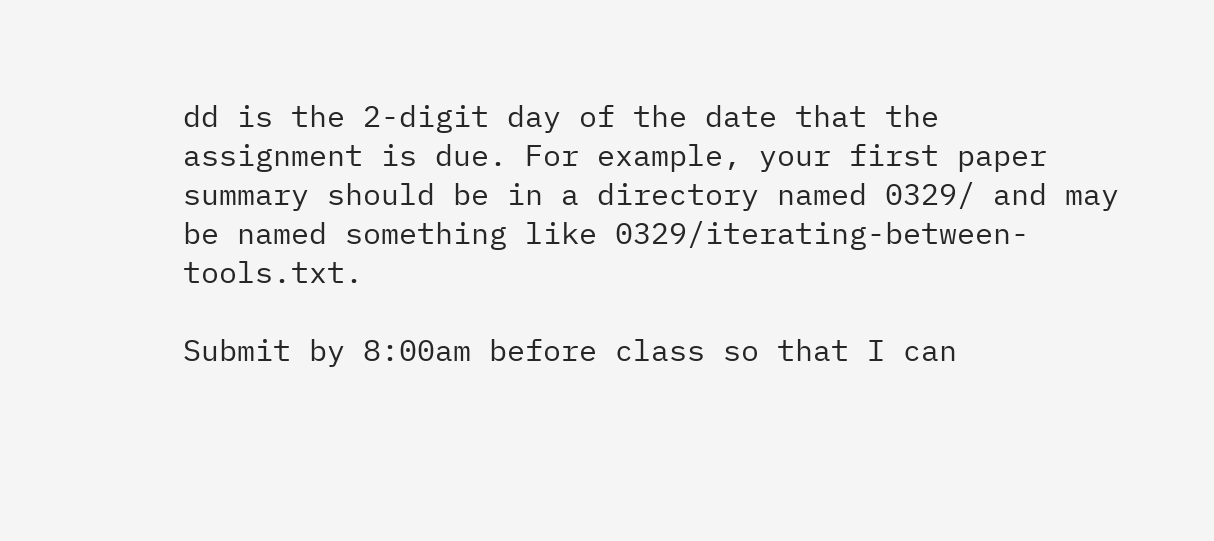dd is the 2-digit day of the date that the assignment is due. For example, your first paper summary should be in a directory named 0329/ and may be named something like 0329/iterating-between-tools.txt.

Submit by 8:00am before class so that I can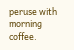peruse with morning coffee.